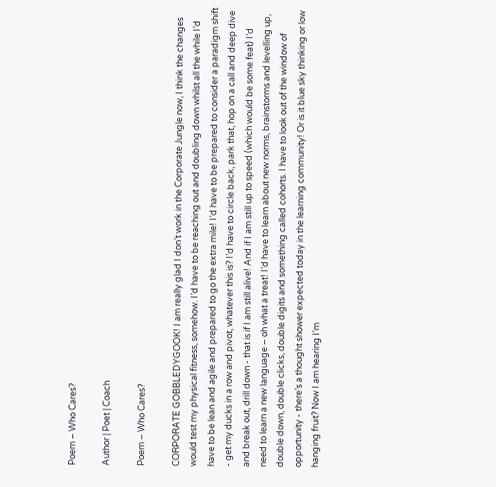Poem – Who Cares?

Author | Poet | Coach

Poem – Who Cares?

CORPORATE GOBBLEDYGOOK! I am really glad I don’t work in the Corporate Jungle now, I think the changes would test my physical fitness, somehow. I’d have to be reaching out and doubling down whilst all the while I’d have to be lean and agile and prepared to go the extra mile! I’d have to be prepared to consider a paradigm shift - get my ducks in a row and pivot, whatever this is? I’d have to circle back, park that, hop on a call and deep dive and break out, drill down - that is if I am still alive! And if I am still up to speed (which would be some feat) I’d need to learn a new language – oh what a treat! I’d have to learn about new norms, brainstorms and levelling up, double down, double clicks, double digits and something called cohorts. I have to look out of the window of opportunity - there’s a thought shower expected today in the learning community! Or is it blue sky thinking or low hanging fruit? Now I am hearing I’m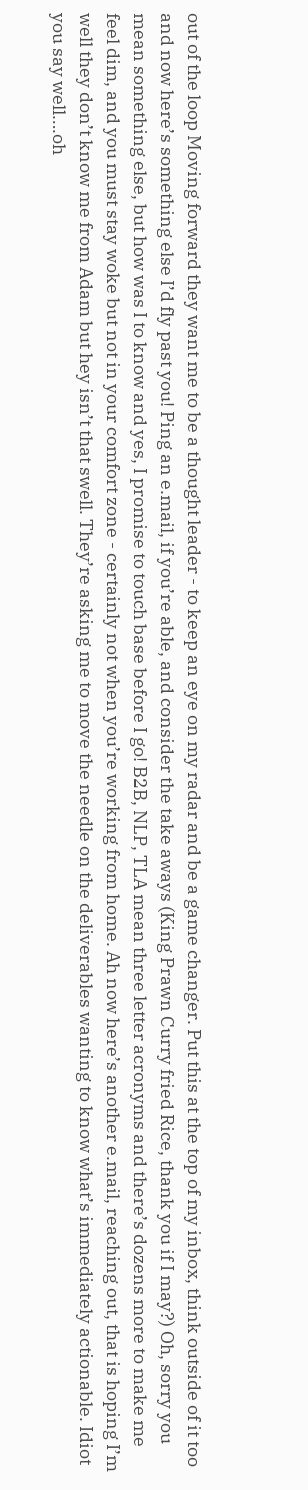out of the loop Moving forward they want me to be a thought leader - to keep an eye on my radar and be a game changer. Put this at the top of my inbox, think outside of it too and now here’s something else I’d fly past you! Ping an e.mail, if you’re able, and consider the take aways (King Prawn Curry fried Rice, thank you if I may?) Oh, sorry you mean something else, but how was I to know and yes, I promise to touch base before I go! B2B, NLP, TLA mean three letter acronyms and there’s dozens more to make me feel dim, and you must stay woke but not in your comfort zone - certainly not when you’re working from home. Ah now here’s another e.mail, reaching out, that is hoping I’m well they don’t know me from Adam but hey isn’t that swell. They’re asking me to move the needle on the deliverables wanting to know what’s immediately actionable. Idiot you say well….oh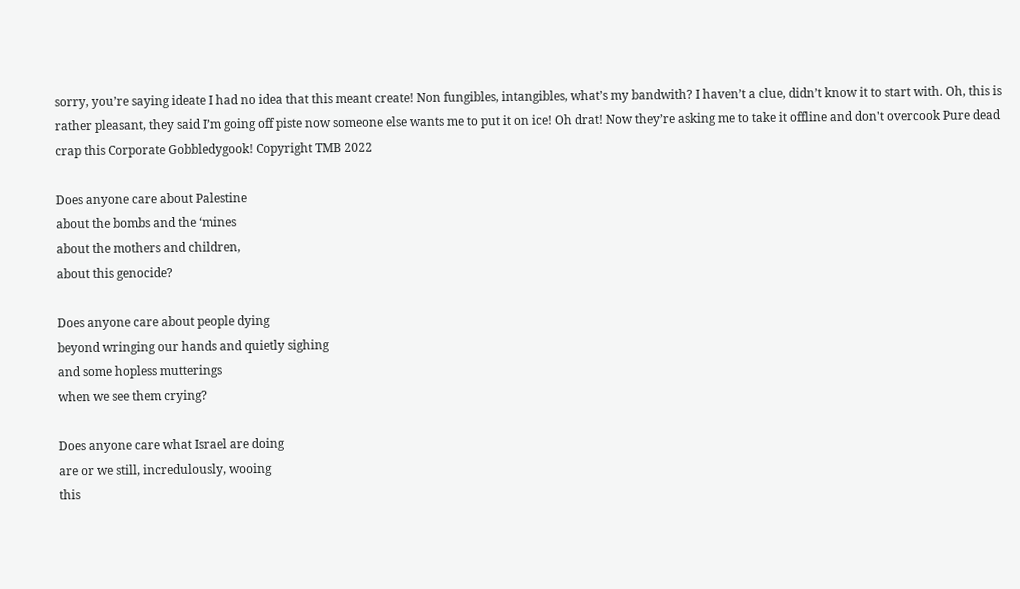sorry, you’re saying ideate I had no idea that this meant create! Non fungibles, intangibles, what’s my bandwith? I haven’t a clue, didn’t know it to start with. Oh, this is rather pleasant, they said I’m going off piste now someone else wants me to put it on ice! Oh drat! Now they’re asking me to take it offline and don't overcook Pure dead crap this Corporate Gobbledygook! Copyright TMB 2022

Does anyone care about Palestine
about the bombs and the ‘mines
about the mothers and children,
about this genocide?

Does anyone care about people dying
beyond wringing our hands and quietly sighing
and some hopless mutterings
when we see them crying?

Does anyone care what Israel are doing
are or we still, incredulously, wooing
this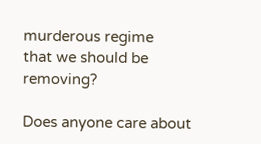murderous regime
that we should be removing?

Does anyone care about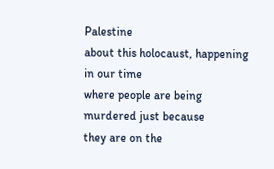Palestine
about this holocaust, happening in our time
where people are being murdered just because
they are on the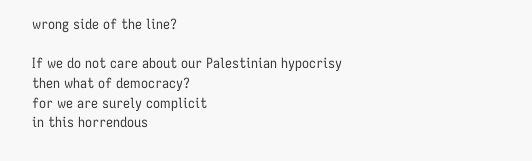wrong side of the line?

If we do not care about our Palestinian hypocrisy
then what of democracy?
for we are surely complicit
in this horrendous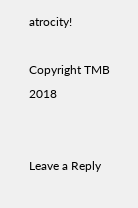atrocity!

Copyright TMB 2018


Leave a Reply